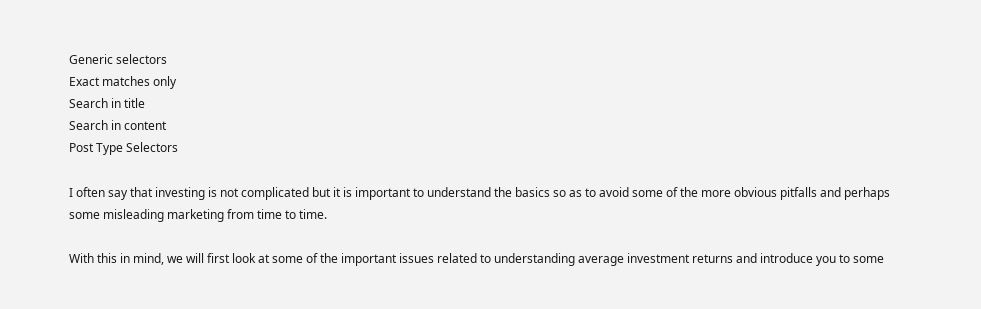Generic selectors
Exact matches only
Search in title
Search in content
Post Type Selectors

I often say that investing is not complicated but it is important to understand the basics so as to avoid some of the more obvious pitfalls and perhaps some misleading marketing from time to time.

With this in mind, we will first look at some of the important issues related to understanding average investment returns and introduce you to some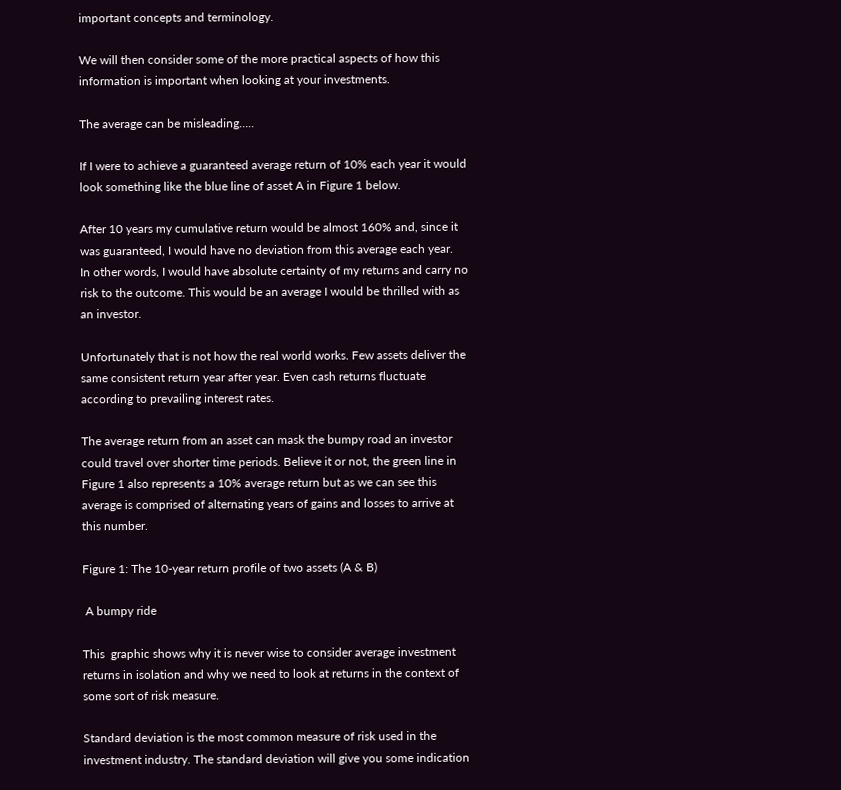important concepts and terminology.

We will then consider some of the more practical aspects of how this information is important when looking at your investments.

The average can be misleading…..

If I were to achieve a guaranteed average return of 10% each year it would look something like the blue line of asset A in Figure 1 below.

After 10 years my cumulative return would be almost 160% and, since it was guaranteed, I would have no deviation from this average each year.  In other words, I would have absolute certainty of my returns and carry no risk to the outcome. This would be an average I would be thrilled with as an investor.

Unfortunately that is not how the real world works. Few assets deliver the same consistent return year after year. Even cash returns fluctuate according to prevailing interest rates.

The average return from an asset can mask the bumpy road an investor could travel over shorter time periods. Believe it or not, the green line in Figure 1 also represents a 10% average return but as we can see this average is comprised of alternating years of gains and losses to arrive at this number.

Figure 1: The 10-year return profile of two assets (A & B)

 A bumpy ride

This  graphic shows why it is never wise to consider average investment returns in isolation and why we need to look at returns in the context of some sort of risk measure.

Standard deviation is the most common measure of risk used in the investment industry. The standard deviation will give you some indication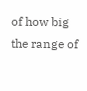of how big the range of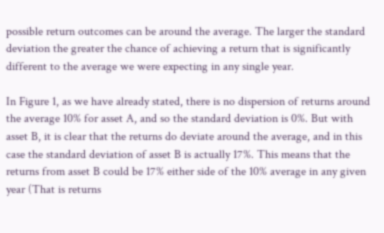possible return outcomes can be around the average. The larger the standard deviation the greater the chance of achieving a return that is significantly different to the average we were expecting in any single year.

In Figure 1, as we have already stated, there is no dispersion of returns around the average 10% for asset A, and so the standard deviation is 0%. But with asset B, it is clear that the returns do deviate around the average, and in this case the standard deviation of asset B is actually 17%. This means that the returns from asset B could be 17% either side of the 10% average in any given year (That is returns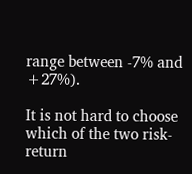range between -7% and +27%).

It is not hard to choose which of the two risk-return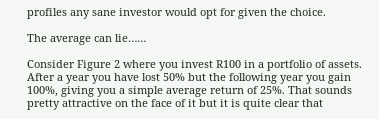profiles any sane investor would opt for given the choice.

The average can lie……

Consider Figure 2 where you invest R100 in a portfolio of assets. After a year you have lost 50% but the following year you gain 100%, giving you a simple average return of 25%. That sounds pretty attractive on the face of it but it is quite clear that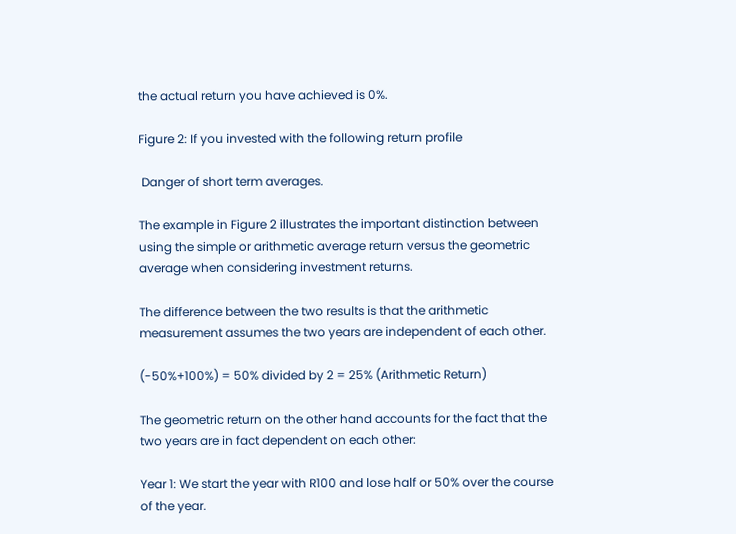the actual return you have achieved is 0%.

Figure 2: If you invested with the following return profile

 Danger of short term averages.

The example in Figure 2 illustrates the important distinction between using the simple or arithmetic average return versus the geometric average when considering investment returns.

The difference between the two results is that the arithmetic measurement assumes the two years are independent of each other.

(-50%+100%) = 50% divided by 2 = 25% (Arithmetic Return)

The geometric return on the other hand accounts for the fact that the two years are in fact dependent on each other:

Year 1: We start the year with R100 and lose half or 50% over the course of the year.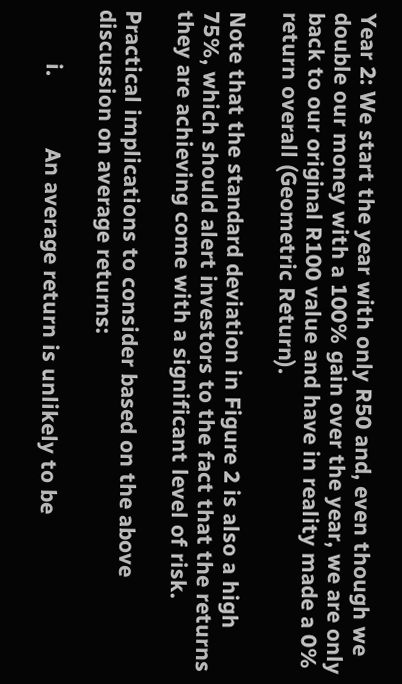Year 2: We start the year with only R50 and, even though we double our money with a 100% gain over the year, we are only back to our original R100 value and have in reality made a 0% return overall (Geometric Return).

Note that the standard deviation in Figure 2 is also a high 75%, which should alert investors to the fact that the returns they are achieving come with a significant level of risk.

Practical implications to consider based on the above discussion on average returns:

         i.            An average return is unlikely to be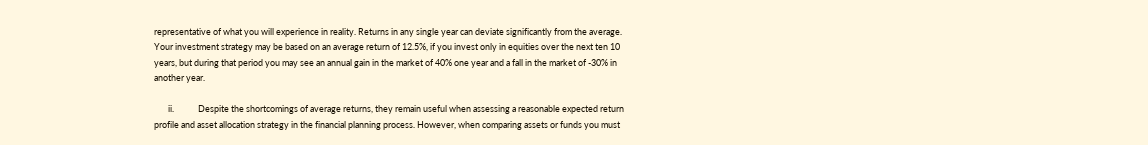representative of what you will experience in reality. Returns in any single year can deviate significantly from the average. Your investment strategy may be based on an average return of 12.5%, if you invest only in equities over the next ten 10 years, but during that period you may see an annual gain in the market of 40% one year and a fall in the market of -30% in another year.

       ii.            Despite the shortcomings of average returns, they remain useful when assessing a reasonable expected return profile and asset allocation strategy in the financial planning process. However, when comparing assets or funds you must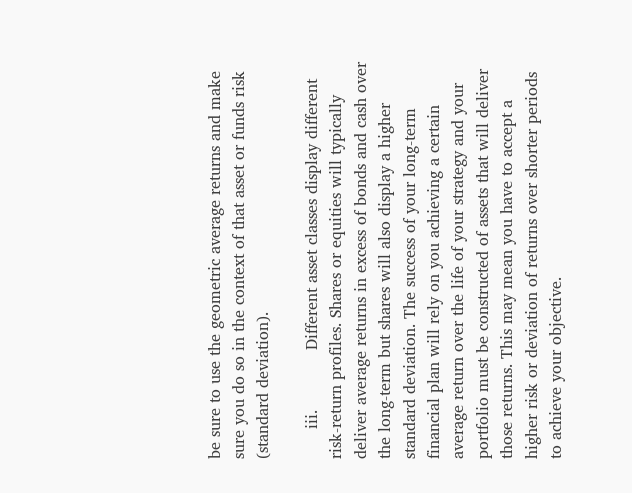be sure to use the geometric average returns and make sure you do so in the context of that asset or funds risk (standard deviation).

      iii.            Different asset classes display different risk-return profiles. Shares or equities will typically deliver average returns in excess of bonds and cash over the long-term but shares will also display a higher standard deviation. The success of your long-term financial plan will rely on you achieving a certain average return over the life of your strategy and your portfolio must be constructed of assets that will deliver those returns. This may mean you have to accept a higher risk or deviation of returns over shorter periods to achieve your objective.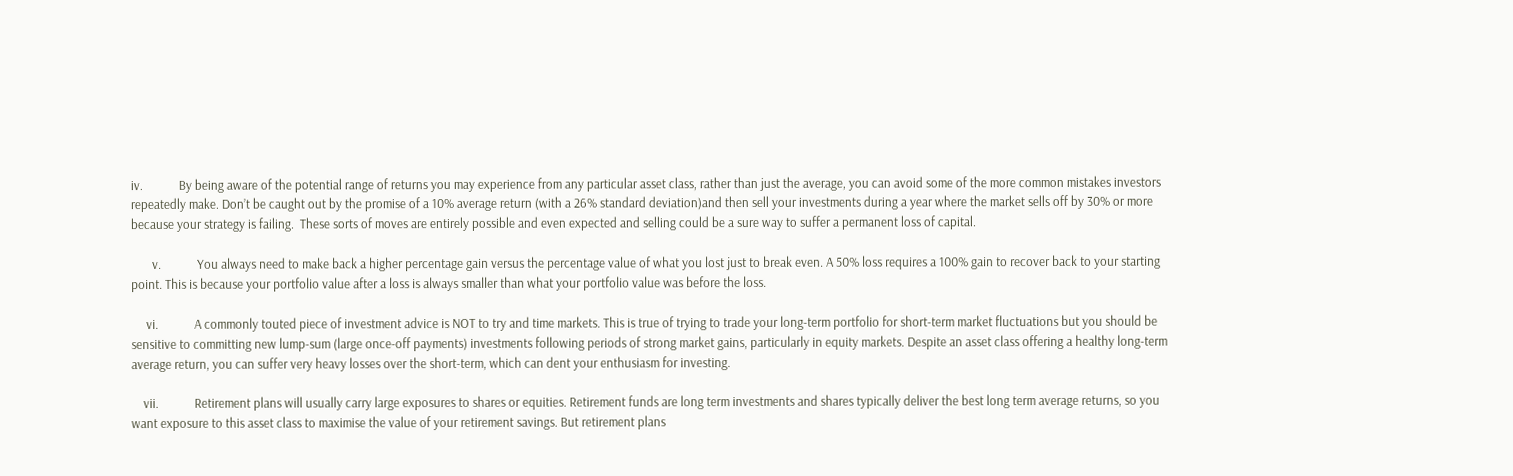iv.            By being aware of the potential range of returns you may experience from any particular asset class, rather than just the average, you can avoid some of the more common mistakes investors repeatedly make. Don’t be caught out by the promise of a 10% average return (with a 26% standard deviation)and then sell your investments during a year where the market sells off by 30% or more because your strategy is failing.  These sorts of moves are entirely possible and even expected and selling could be a sure way to suffer a permanent loss of capital.

       v.            You always need to make back a higher percentage gain versus the percentage value of what you lost just to break even. A 50% loss requires a 100% gain to recover back to your starting point. This is because your portfolio value after a loss is always smaller than what your portfolio value was before the loss.

     vi.            A commonly touted piece of investment advice is NOT to try and time markets. This is true of trying to trade your long-term portfolio for short-term market fluctuations but you should be sensitive to committing new lump-sum (large once-off payments) investments following periods of strong market gains, particularly in equity markets. Despite an asset class offering a healthy long-term average return, you can suffer very heavy losses over the short-term, which can dent your enthusiasm for investing.

    vii.            Retirement plans will usually carry large exposures to shares or equities. Retirement funds are long term investments and shares typically deliver the best long term average returns, so you want exposure to this asset class to maximise the value of your retirement savings. But retirement plans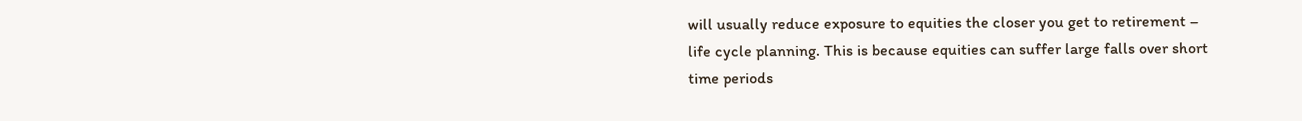will usually reduce exposure to equities the closer you get to retirement – life cycle planning. This is because equities can suffer large falls over short time periods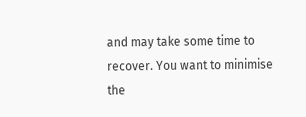and may take some time to recover. You want to minimise the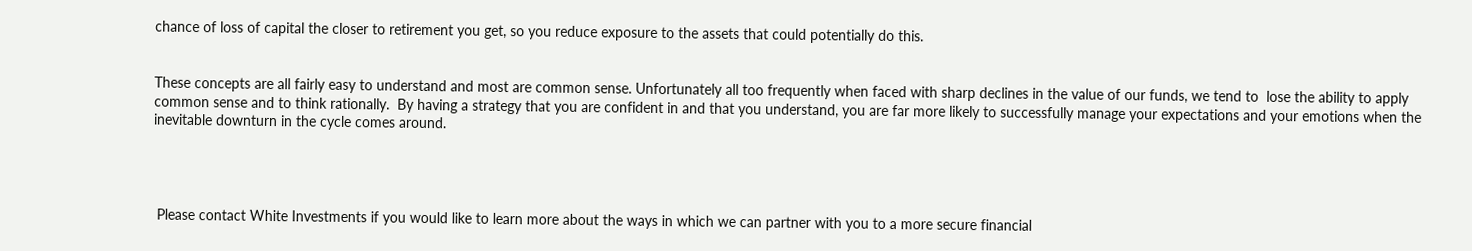chance of loss of capital the closer to retirement you get, so you reduce exposure to the assets that could potentially do this.


These concepts are all fairly easy to understand and most are common sense. Unfortunately all too frequently when faced with sharp declines in the value of our funds, we tend to  lose the ability to apply common sense and to think rationally.  By having a strategy that you are confident in and that you understand, you are far more likely to successfully manage your expectations and your emotions when the inevitable downturn in the cycle comes around.




 Please contact White Investments if you would like to learn more about the ways in which we can partner with you to a more secure financial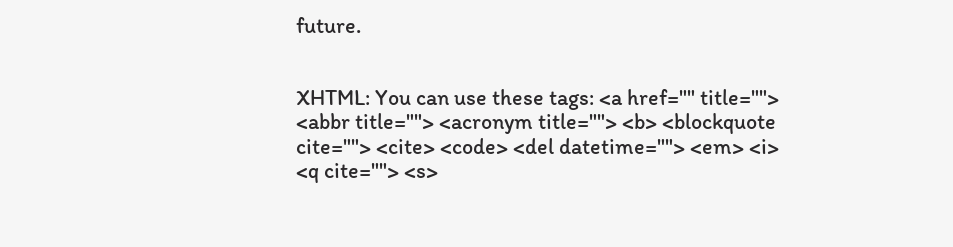future.


XHTML: You can use these tags: <a href="" title=""> <abbr title=""> <acronym title=""> <b> <blockquote cite=""> <cite> <code> <del datetime=""> <em> <i> <q cite=""> <s>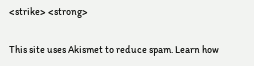<strike> <strong>

This site uses Akismet to reduce spam. Learn how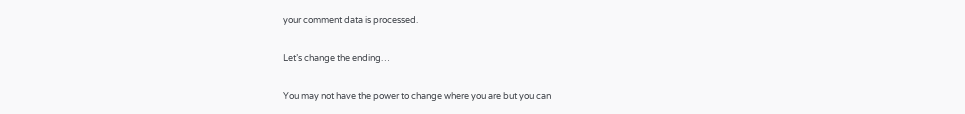your comment data is processed.

Let’s change the ending…

You may not have the power to change where you are but you can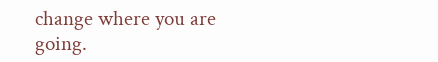change where you are going.